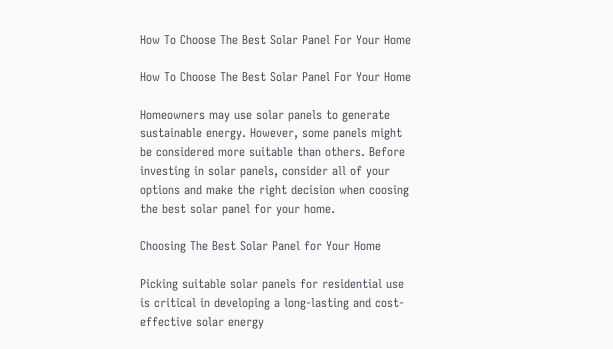How To Choose The Best Solar Panel For Your Home

How To Choose The Best Solar Panel For Your Home

Homeowners may use solar panels to generate sustainable energy. However, some panels might be considered more suitable than others. Before investing in solar panels, consider all of your options and make the right decision when coosing the best solar panel for your home.

Choosing The Best Solar Panel for Your Home

Picking suitable solar panels for residential use is critical in developing a long-lasting and cost-effective solar energy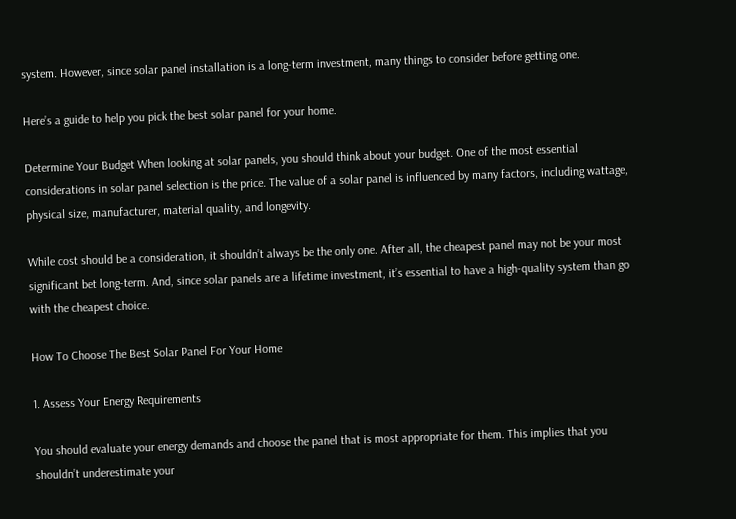system. However, since solar panel installation is a long-term investment, many things to consider before getting one.

Here’s a guide to help you pick the best solar panel for your home.

Determine Your Budget When looking at solar panels, you should think about your budget. One of the most essential considerations in solar panel selection is the price. The value of a solar panel is influenced by many factors, including wattage, physical size, manufacturer, material quality, and longevity.

While cost should be a consideration, it shouldn’t always be the only one. After all, the cheapest panel may not be your most significant bet long-term. And, since solar panels are a lifetime investment, it’s essential to have a high-quality system than go with the cheapest choice.

How To Choose The Best Solar Panel For Your Home

1. Assess Your Energy Requirements

You should evaluate your energy demands and choose the panel that is most appropriate for them. This implies that you shouldn’t underestimate your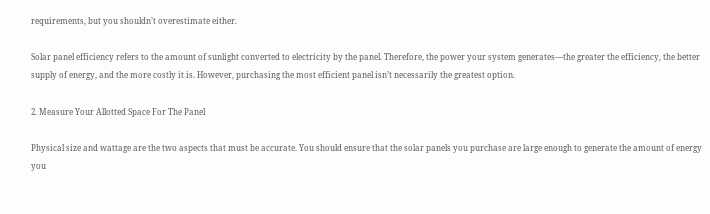requirements, but you shouldn’t overestimate either.

Solar panel efficiency refers to the amount of sunlight converted to electricity by the panel. Therefore, the power your system generates—the greater the efficiency, the better supply of energy, and the more costly it is. However, purchasing the most efficient panel isn’t necessarily the greatest option.

2. Measure Your Allotted Space For The Panel

Physical size and wattage are the two aspects that must be accurate. You should ensure that the solar panels you purchase are large enough to generate the amount of energy you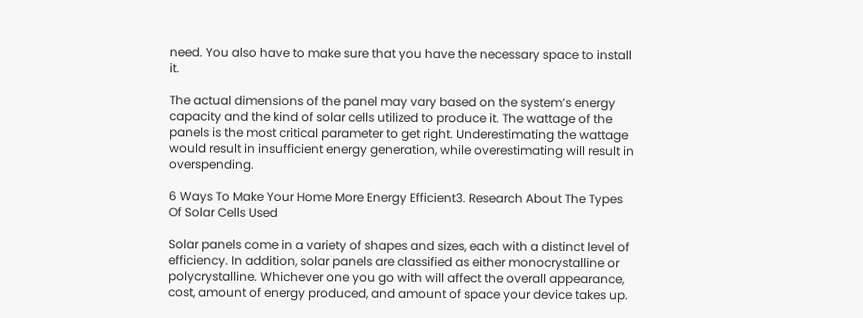need. You also have to make sure that you have the necessary space to install it.

The actual dimensions of the panel may vary based on the system’s energy capacity and the kind of solar cells utilized to produce it. The wattage of the panels is the most critical parameter to get right. Underestimating the wattage would result in insufficient energy generation, while overestimating will result in overspending.

6 Ways To Make Your Home More Energy Efficient3. Research About The Types Of Solar Cells Used

Solar panels come in a variety of shapes and sizes, each with a distinct level of efficiency. In addition, solar panels are classified as either monocrystalline or polycrystalline. Whichever one you go with will affect the overall appearance, cost, amount of energy produced, and amount of space your device takes up.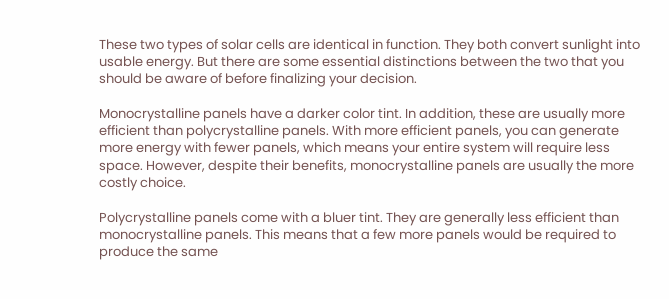These two types of solar cells are identical in function. They both convert sunlight into usable energy. But there are some essential distinctions between the two that you should be aware of before finalizing your decision.

Monocrystalline panels have a darker color tint. In addition, these are usually more efficient than polycrystalline panels. With more efficient panels, you can generate more energy with fewer panels, which means your entire system will require less space. However, despite their benefits, monocrystalline panels are usually the more costly choice.

Polycrystalline panels come with a bluer tint. They are generally less efficient than monocrystalline panels. This means that a few more panels would be required to produce the same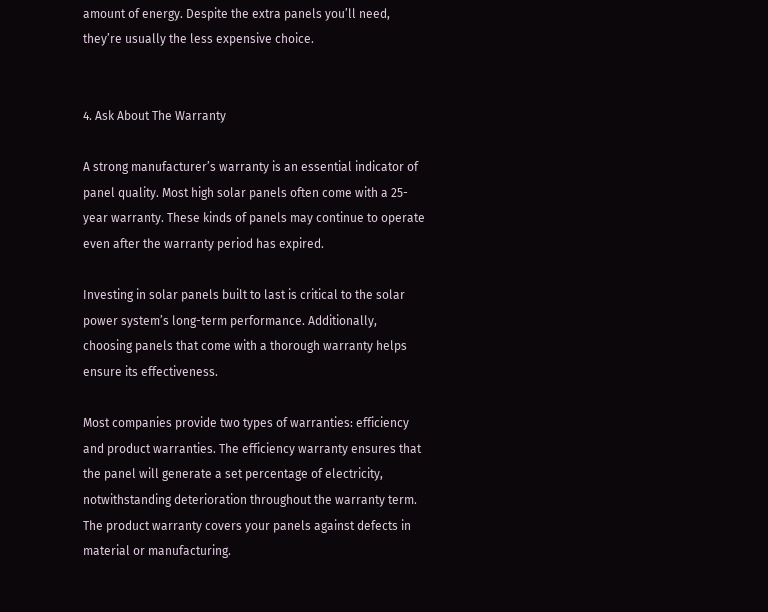amount of energy. Despite the extra panels you’ll need, they’re usually the less expensive choice.


4. Ask About The Warranty

A strong manufacturer’s warranty is an essential indicator of panel quality. Most high solar panels often come with a 25-year warranty. These kinds of panels may continue to operate even after the warranty period has expired.

Investing in solar panels built to last is critical to the solar power system’s long-term performance. Additionally, choosing panels that come with a thorough warranty helps ensure its effectiveness.

Most companies provide two types of warranties: efficiency and product warranties. The efficiency warranty ensures that the panel will generate a set percentage of electricity, notwithstanding deterioration throughout the warranty term. The product warranty covers your panels against defects in material or manufacturing.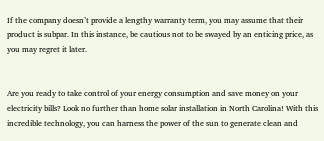If the company doesn’t provide a lengthy warranty term, you may assume that their product is subpar. In this instance, be cautious not to be swayed by an enticing price, as you may regret it later.


Are you ready to take control of your energy consumption and save money on your electricity bills? Look no further than home solar installation in North Carolina! With this incredible technology, you can harness the power of the sun to generate clean and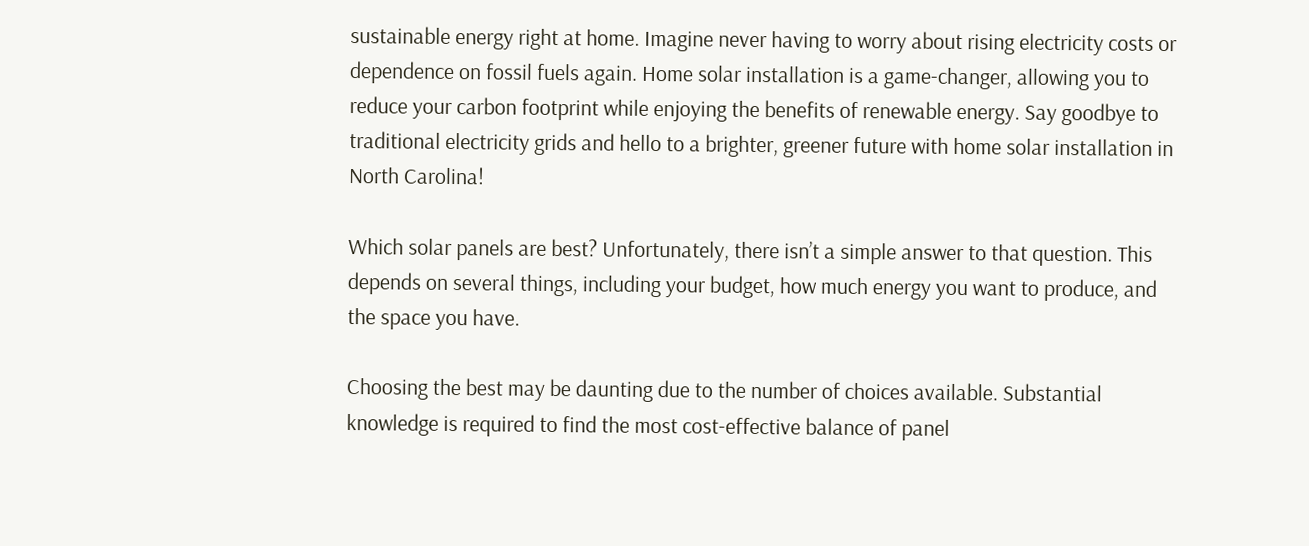sustainable energy right at home. Imagine never having to worry about rising electricity costs or dependence on fossil fuels again. Home solar installation is a game-changer, allowing you to reduce your carbon footprint while enjoying the benefits of renewable energy. Say goodbye to traditional electricity grids and hello to a brighter, greener future with home solar installation in North Carolina!

Which solar panels are best? Unfortunately, there isn’t a simple answer to that question. This depends on several things, including your budget, how much energy you want to produce, and the space you have.

Choosing the best may be daunting due to the number of choices available. Substantial knowledge is required to find the most cost-effective balance of panel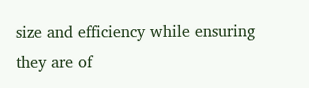size and efficiency while ensuring they are of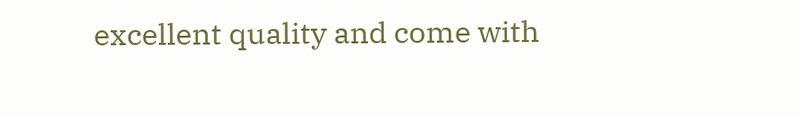excellent quality and come with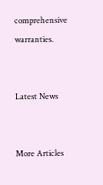comprehensive warranties.


Latest News


More Articles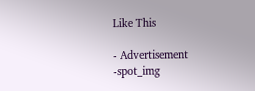Like This

- Advertisement -spot_img